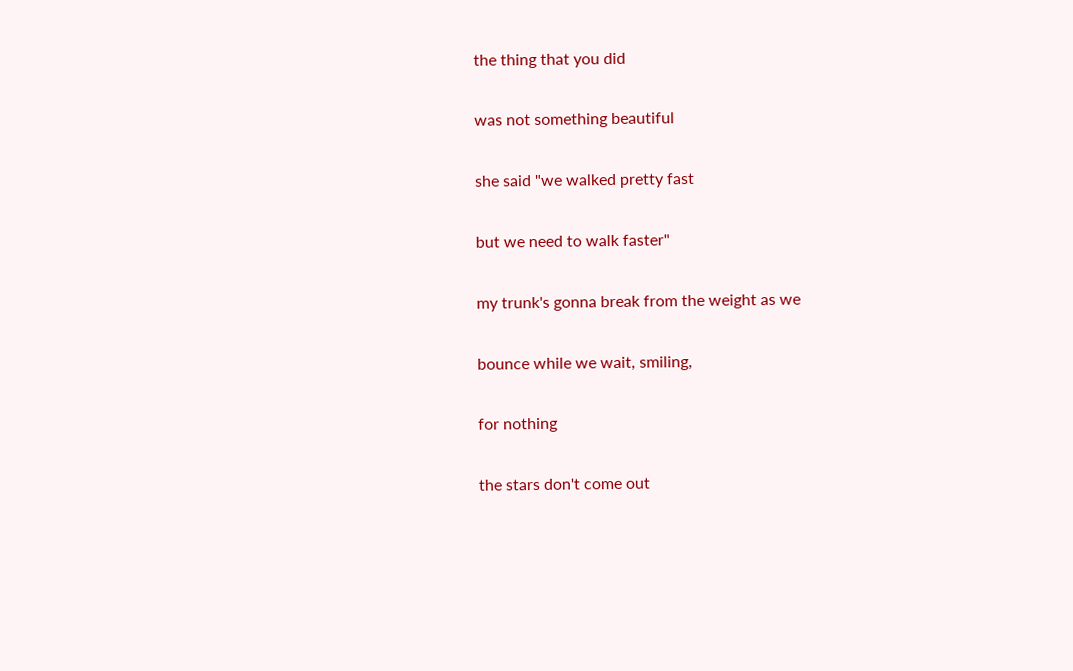the thing that you did

was not something beautiful

she said "we walked pretty fast

but we need to walk faster"

my trunk's gonna break from the weight as we

bounce while we wait, smiling,

for nothing

the stars don't come out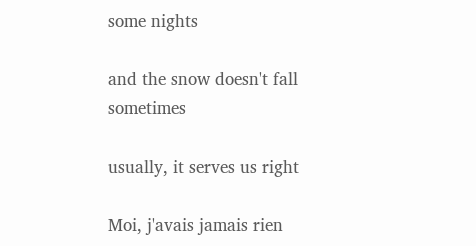some nights

and the snow doesn't fall sometimes

usually, it serves us right

Moi, j'avais jamais rien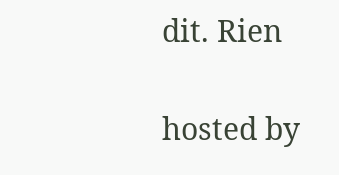dit. Rien

hosted by